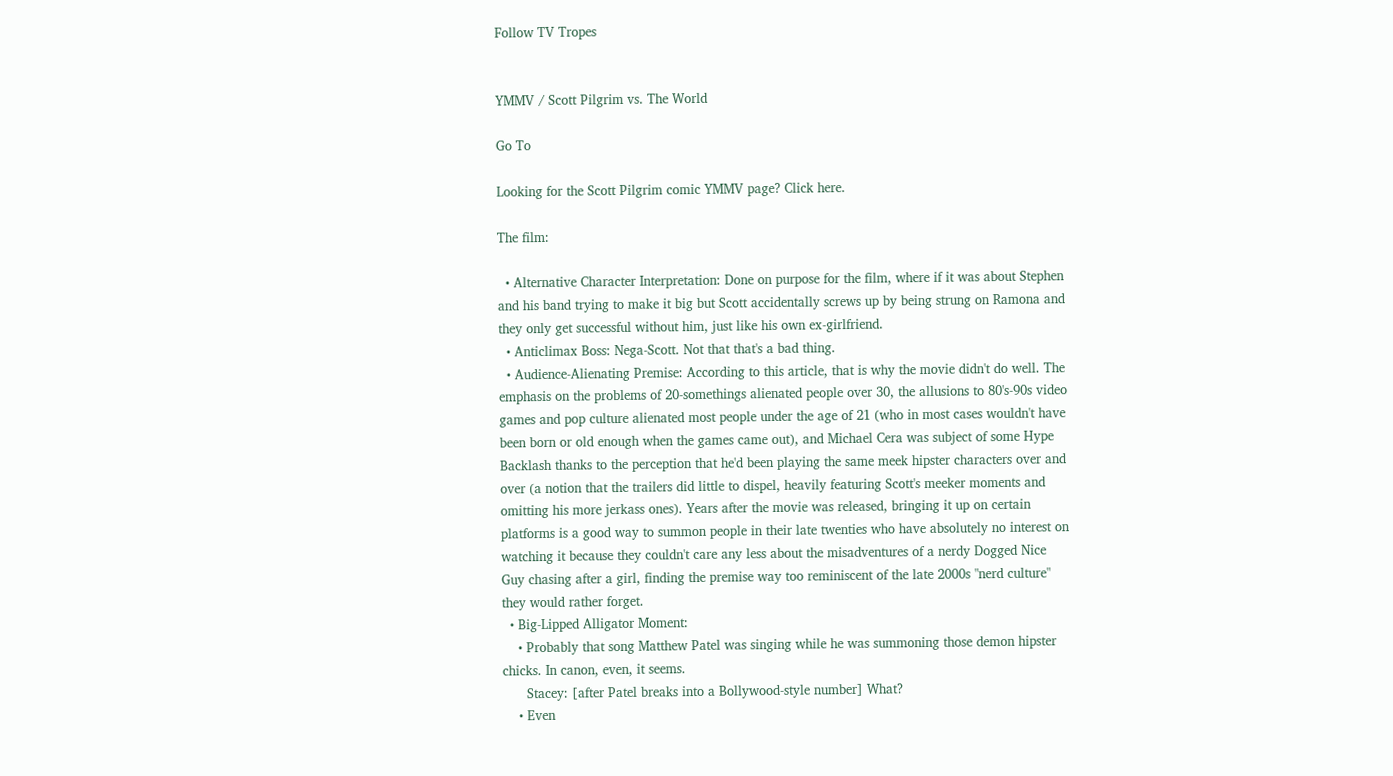Follow TV Tropes


YMMV / Scott Pilgrim vs. The World

Go To

Looking for the Scott Pilgrim comic YMMV page? Click here.

The film:

  • Alternative Character Interpretation: Done on purpose for the film, where if it was about Stephen and his band trying to make it big but Scott accidentally screws up by being strung on Ramona and they only get successful without him, just like his own ex-girlfriend.
  • Anticlimax Boss: Nega-Scott. Not that that's a bad thing.
  • Audience-Alienating Premise: According to this article, that is why the movie didn't do well. The emphasis on the problems of 20-somethings alienated people over 30, the allusions to 80's-90s video games and pop culture alienated most people under the age of 21 (who in most cases wouldn't have been born or old enough when the games came out), and Michael Cera was subject of some Hype Backlash thanks to the perception that he'd been playing the same meek hipster characters over and over (a notion that the trailers did little to dispel, heavily featuring Scott's meeker moments and omitting his more jerkass ones). Years after the movie was released, bringing it up on certain platforms is a good way to summon people in their late twenties who have absolutely no interest on watching it because they couldn't care any less about the misadventures of a nerdy Dogged Nice Guy chasing after a girl, finding the premise way too reminiscent of the late 2000s "nerd culture" they would rather forget.
  • Big-Lipped Alligator Moment:
    • Probably that song Matthew Patel was singing while he was summoning those demon hipster chicks. In canon, even, it seems.
      Stacey: [after Patel breaks into a Bollywood-style number] What?
    • Even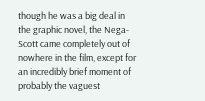though he was a big deal in the graphic novel, the Nega-Scott came completely out of nowhere in the film, except for an incredibly brief moment of probably the vaguest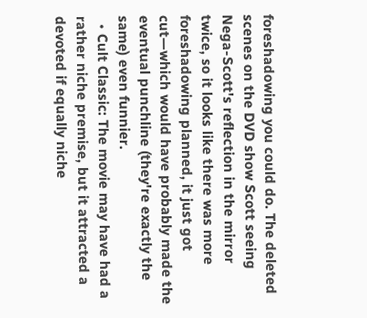foreshadowing you could do. The deleted scenes on the DVD show Scott seeing Nega-Scott's reflection in the mirror twice, so it looks like there was more foreshadowing planned, it just got cut—which would have probably made the eventual punchline (they're exactly the same) even funnier.
  • Cult Classic: The movie may have had a rather niche premise, but it attracted a devoted if equally niche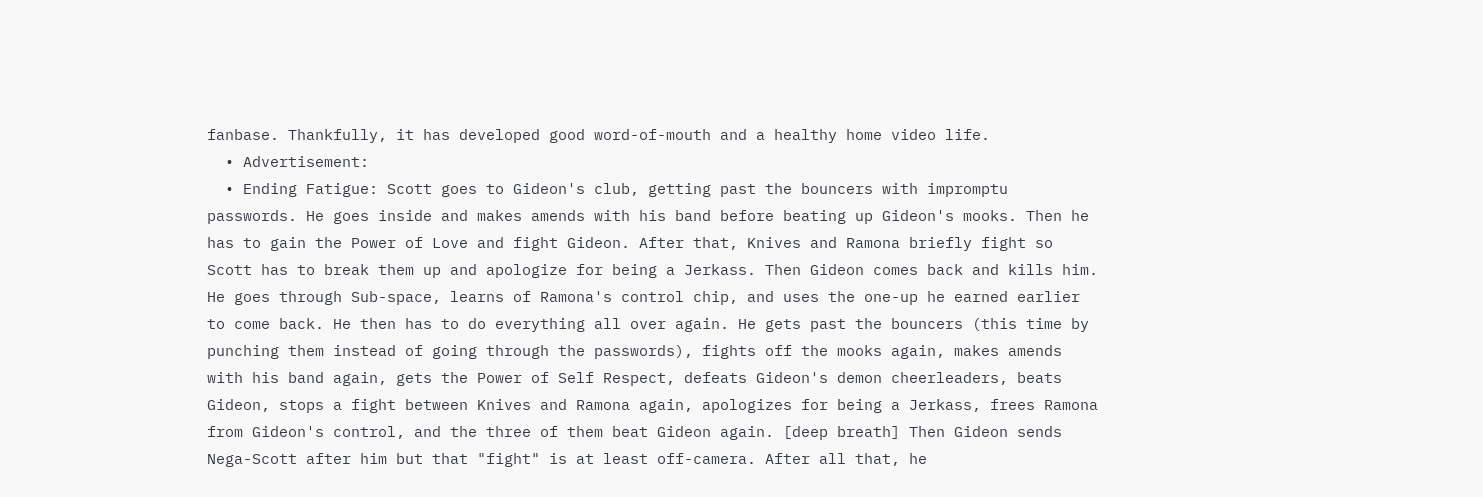fanbase. Thankfully, it has developed good word-of-mouth and a healthy home video life.
  • Advertisement:
  • Ending Fatigue: Scott goes to Gideon's club, getting past the bouncers with impromptu passwords. He goes inside and makes amends with his band before beating up Gideon's mooks. Then he has to gain the Power of Love and fight Gideon. After that, Knives and Ramona briefly fight so Scott has to break them up and apologize for being a Jerkass. Then Gideon comes back and kills him. He goes through Sub-space, learns of Ramona's control chip, and uses the one-up he earned earlier to come back. He then has to do everything all over again. He gets past the bouncers (this time by punching them instead of going through the passwords), fights off the mooks again, makes amends with his band again, gets the Power of Self Respect, defeats Gideon's demon cheerleaders, beats Gideon, stops a fight between Knives and Ramona again, apologizes for being a Jerkass, frees Ramona from Gideon's control, and the three of them beat Gideon again. [deep breath] Then Gideon sends Nega-Scott after him but that "fight" is at least off-camera. After all that, he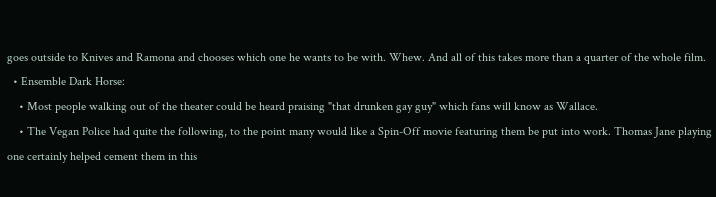goes outside to Knives and Ramona and chooses which one he wants to be with. Whew. And all of this takes more than a quarter of the whole film.
  • Ensemble Dark Horse:
    • Most people walking out of the theater could be heard praising "that drunken gay guy" which fans will know as Wallace.
    • The Vegan Police had quite the following, to the point many would like a Spin-Off movie featuring them be put into work. Thomas Jane playing one certainly helped cement them in this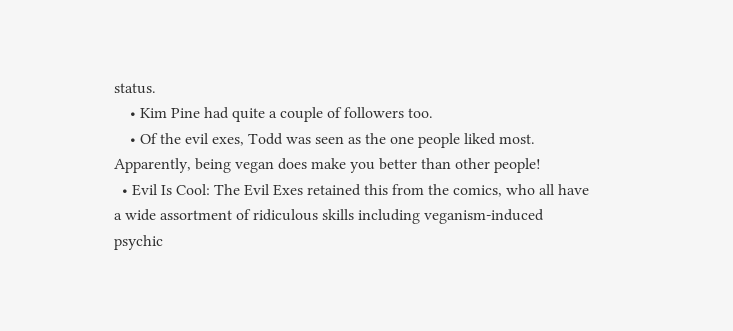status.
    • Kim Pine had quite a couple of followers too.
    • Of the evil exes, Todd was seen as the one people liked most. Apparently, being vegan does make you better than other people!
  • Evil Is Cool: The Evil Exes retained this from the comics, who all have a wide assortment of ridiculous skills including veganism-induced psychic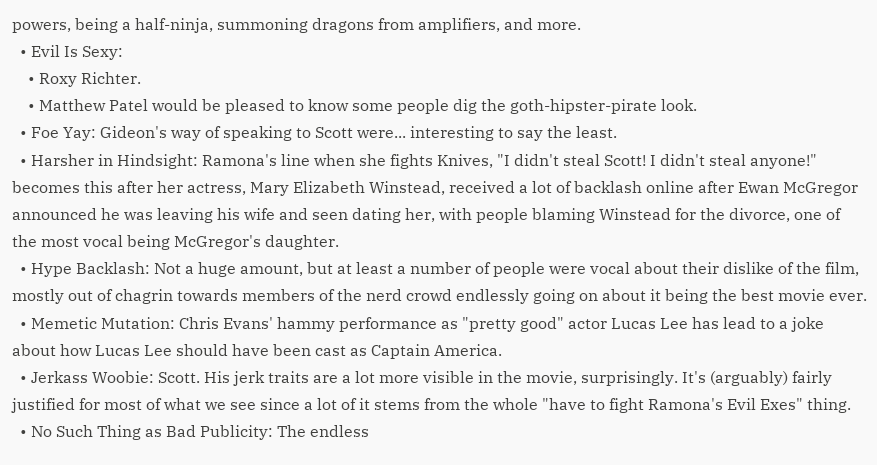powers, being a half-ninja, summoning dragons from amplifiers, and more.
  • Evil Is Sexy:
    • Roxy Richter.
    • Matthew Patel would be pleased to know some people dig the goth-hipster-pirate look.
  • Foe Yay: Gideon's way of speaking to Scott were... interesting to say the least.
  • Harsher in Hindsight: Ramona's line when she fights Knives, "I didn't steal Scott! I didn't steal anyone!" becomes this after her actress, Mary Elizabeth Winstead, received a lot of backlash online after Ewan McGregor announced he was leaving his wife and seen dating her, with people blaming Winstead for the divorce, one of the most vocal being McGregor's daughter.
  • Hype Backlash: Not a huge amount, but at least a number of people were vocal about their dislike of the film, mostly out of chagrin towards members of the nerd crowd endlessly going on about it being the best movie ever.
  • Memetic Mutation: Chris Evans' hammy performance as "pretty good" actor Lucas Lee has lead to a joke about how Lucas Lee should have been cast as Captain America.
  • Jerkass Woobie: Scott. His jerk traits are a lot more visible in the movie, surprisingly. It's (arguably) fairly justified for most of what we see since a lot of it stems from the whole "have to fight Ramona's Evil Exes" thing.
  • No Such Thing as Bad Publicity: The endless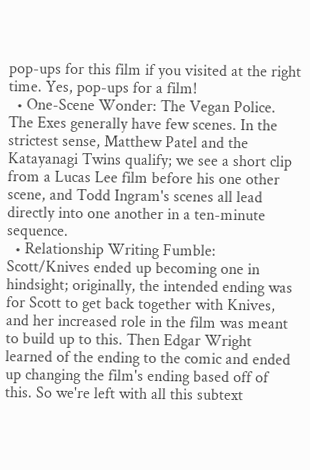pop-ups for this film if you visited at the right time. Yes, pop-ups for a film!
  • One-Scene Wonder: The Vegan Police. The Exes generally have few scenes. In the strictest sense, Matthew Patel and the Katayanagi Twins qualify; we see a short clip from a Lucas Lee film before his one other scene, and Todd Ingram's scenes all lead directly into one another in a ten-minute sequence.
  • Relationship Writing Fumble: Scott/Knives ended up becoming one in hindsight; originally, the intended ending was for Scott to get back together with Knives, and her increased role in the film was meant to build up to this. Then Edgar Wright learned of the ending to the comic and ended up changing the film's ending based off of this. So we're left with all this subtext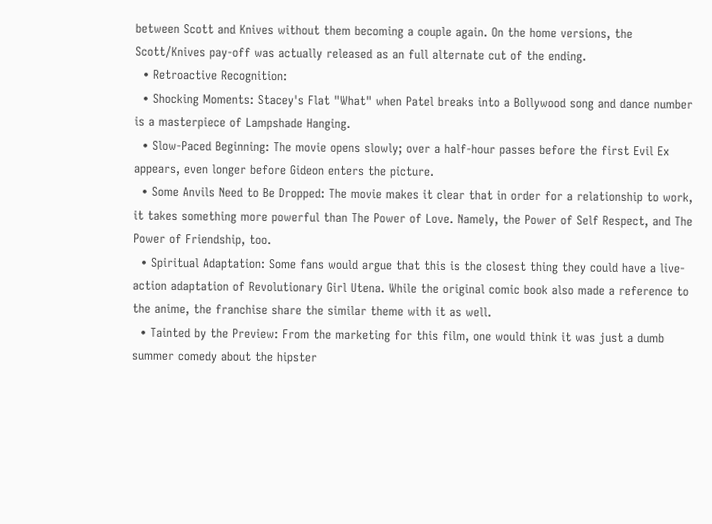between Scott and Knives without them becoming a couple again. On the home versions, the Scott/Knives pay-off was actually released as an full alternate cut of the ending.
  • Retroactive Recognition:
  • Shocking Moments: Stacey's Flat "What" when Patel breaks into a Bollywood song and dance number is a masterpiece of Lampshade Hanging.
  • Slow-Paced Beginning: The movie opens slowly; over a half-hour passes before the first Evil Ex appears, even longer before Gideon enters the picture.
  • Some Anvils Need to Be Dropped: The movie makes it clear that in order for a relationship to work, it takes something more powerful than The Power of Love. Namely, the Power of Self Respect, and The Power of Friendship, too.
  • Spiritual Adaptation: Some fans would argue that this is the closest thing they could have a live-action adaptation of Revolutionary Girl Utena. While the original comic book also made a reference to the anime, the franchise share the similar theme with it as well.
  • Tainted by the Preview: From the marketing for this film, one would think it was just a dumb summer comedy about the hipster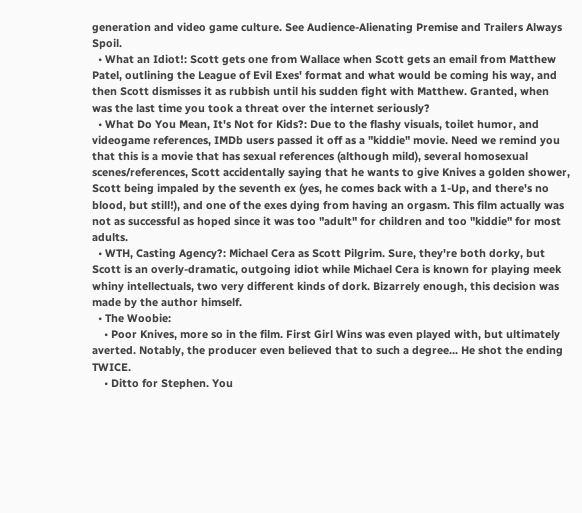generation and video game culture. See Audience-Alienating Premise and Trailers Always Spoil.
  • What an Idiot!: Scott gets one from Wallace when Scott gets an email from Matthew Patel, outlining the League of Evil Exes' format and what would be coming his way, and then Scott dismisses it as rubbish until his sudden fight with Matthew. Granted, when was the last time you took a threat over the internet seriously?
  • What Do You Mean, It's Not for Kids?: Due to the flashy visuals, toilet humor, and videogame references, IMDb users passed it off as a "kiddie" movie. Need we remind you that this is a movie that has sexual references (although mild), several homosexual scenes/references, Scott accidentally saying that he wants to give Knives a golden shower, Scott being impaled by the seventh ex (yes, he comes back with a 1-Up, and there's no blood, but still!), and one of the exes dying from having an orgasm. This film actually was not as successful as hoped since it was too "adult" for children and too "kiddie" for most adults.
  • WTH, Casting Agency?: Michael Cera as Scott Pilgrim. Sure, they're both dorky, but Scott is an overly-dramatic, outgoing idiot while Michael Cera is known for playing meek whiny intellectuals, two very different kinds of dork. Bizarrely enough, this decision was made by the author himself.
  • The Woobie:
    • Poor Knives, more so in the film. First Girl Wins was even played with, but ultimately averted. Notably, the producer even believed that to such a degree... He shot the ending TWICE.
    • Ditto for Stephen. You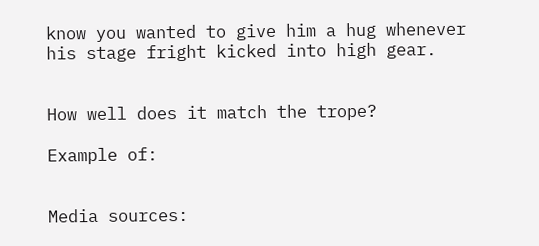know you wanted to give him a hug whenever his stage fright kicked into high gear.


How well does it match the trope?

Example of:


Media sources: